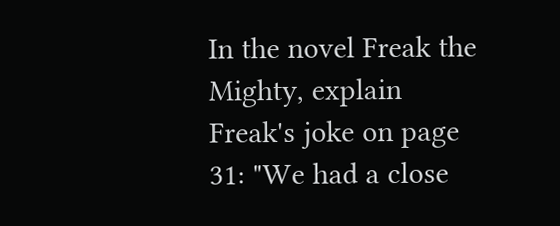In the novel Freak the Mighty, explain Freak's joke on page 31: "We had a close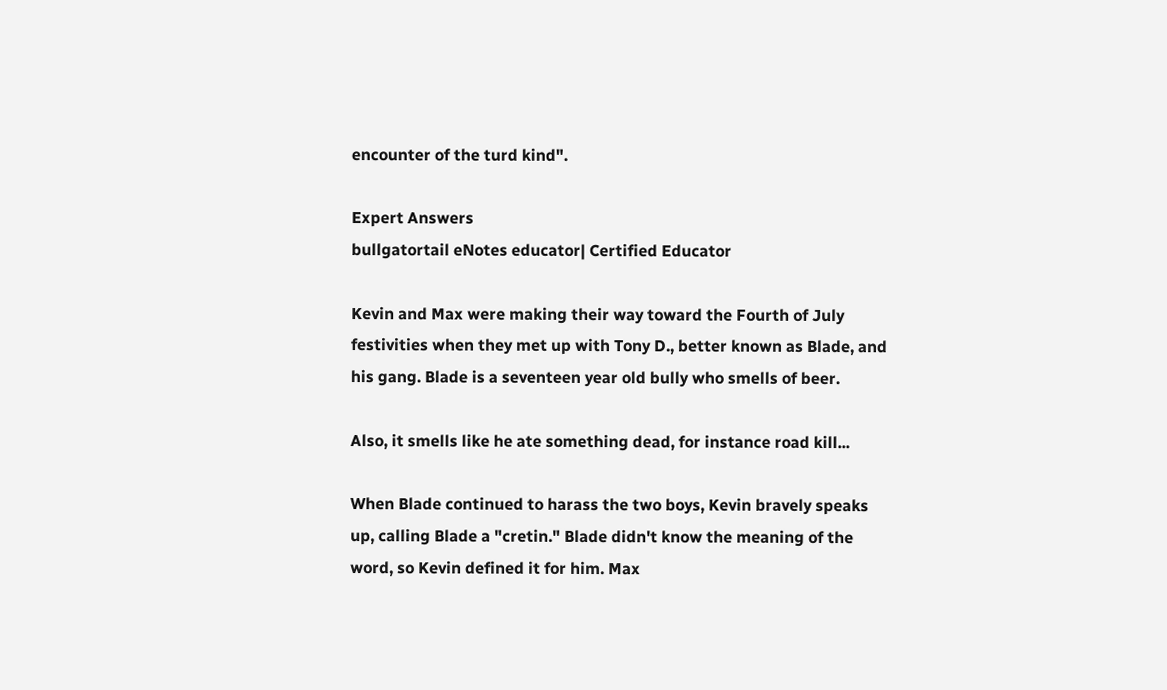encounter of the turd kind".

Expert Answers
bullgatortail eNotes educator| Certified Educator

Kevin and Max were making their way toward the Fourth of July festivities when they met up with Tony D., better known as Blade, and his gang. Blade is a seventeen year old bully who smells of beer.

Also, it smells like he ate something dead, for instance road kill...

When Blade continued to harass the two boys, Kevin bravely speaks up, calling Blade a "cretin." Blade didn't know the meaning of the word, so Kevin defined it for him. Max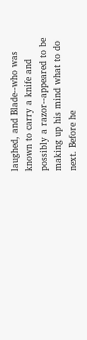laughed, and Blade--who was known to carry a knife and possibly a razor--appeared to be making up his mind what to do next. Before he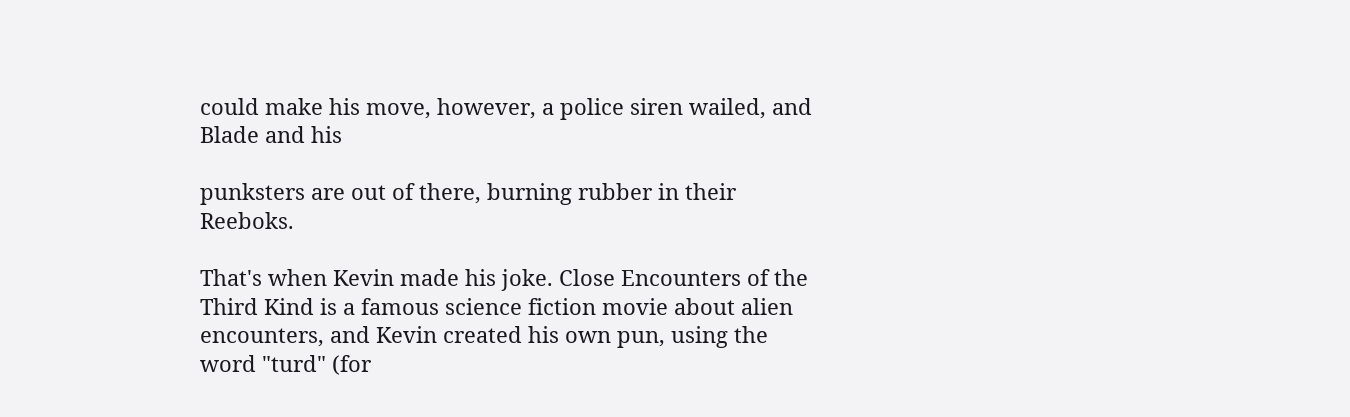could make his move, however, a police siren wailed, and Blade and his

punksters are out of there, burning rubber in their Reeboks.

That's when Kevin made his joke. Close Encounters of the Third Kind is a famous science fiction movie about alien encounters, and Kevin created his own pun, using the word "turd" (for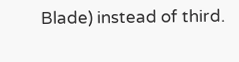Blade) instead of third.